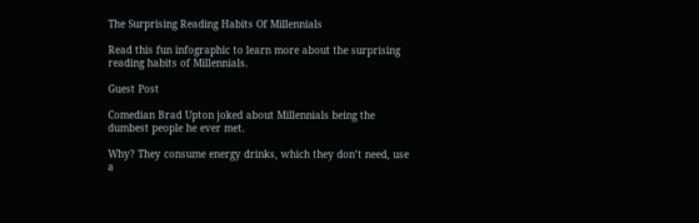The Surprising Reading Habits Of Millennials

Read this fun infographic to learn more about the surprising reading habits of Millennials.

Guest Post

Comedian Brad Upton joked about Millennials being the dumbest people he ever met.

Why? They consume energy drinks, which they don’t need, use a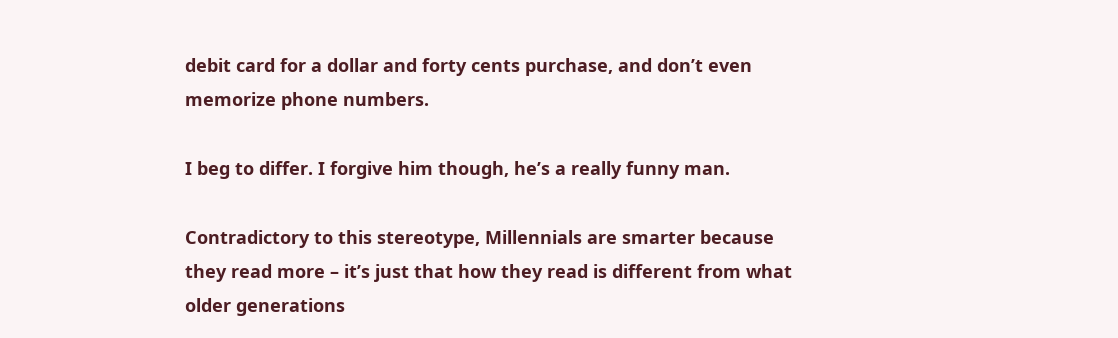debit card for a dollar and forty cents purchase, and don’t even memorize phone numbers.

I beg to differ. I forgive him though, he’s a really funny man.

Contradictory to this stereotype, Millennials are smarter because they read more – it’s just that how they read is different from what older generations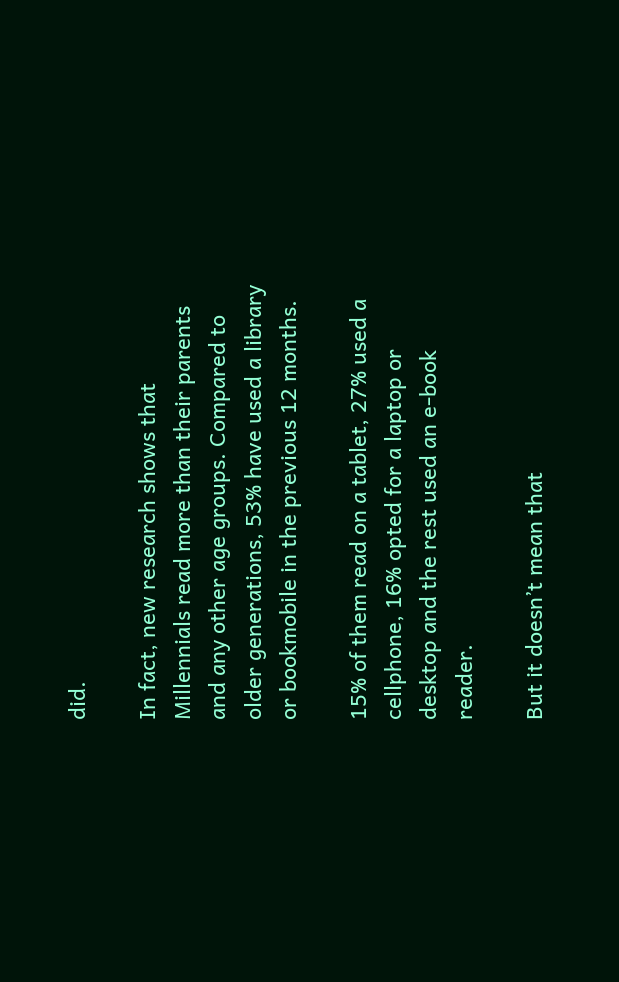did.

In fact, new research shows that Millennials read more than their parents and any other age groups. Compared to older generations, 53% have used a library or bookmobile in the previous 12 months.

15% of them read on a tablet, 27% used a cellphone, 16% opted for a laptop or desktop and the rest used an e-book reader.

But it doesn’t mean that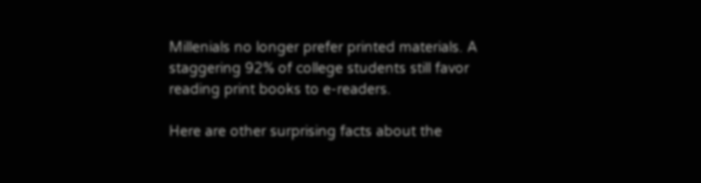Millenials no longer prefer printed materials. A staggering 92% of college students still favor reading print books to e-readers.

Here are other surprising facts about the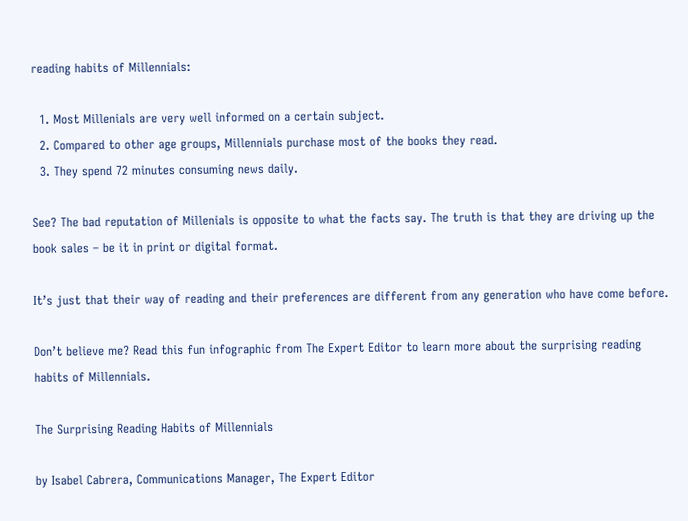reading habits of Millennials:

  1. Most Millenials are very well informed on a certain subject.
  2. Compared to other age groups, Millennials purchase most of the books they read.
  3. They spend 72 minutes consuming news daily.

See? The bad reputation of Millenials is opposite to what the facts say. The truth is that they are driving up the book sales – be it in print or digital format.

It’s just that their way of reading and their preferences are different from any generation who have come before.

Don’t believe me? Read this fun infographic from The Expert Editor to learn more about the surprising reading habits of Millennials.

The Surprising Reading Habits of Millennials

by Isabel Cabrera, Communications Manager, The Expert Editor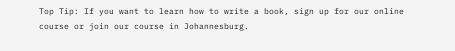Top Tip: If you want to learn how to write a book, sign up for our online course or join our course in Johannesburg.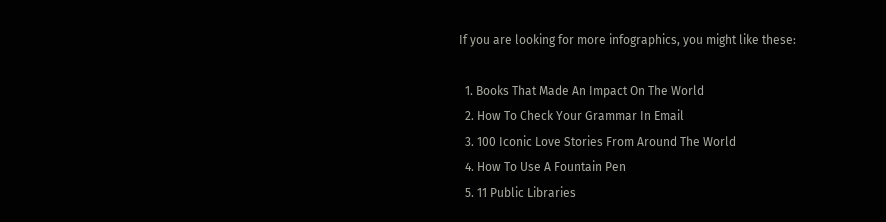If you are looking for more infographics, you might like these:

  1. Books That Made An Impact On The World
  2. How To Check Your Grammar In Email
  3. 100 Iconic Love Stories From Around The World
  4. How To Use A Fountain Pen
  5. 11 Public Libraries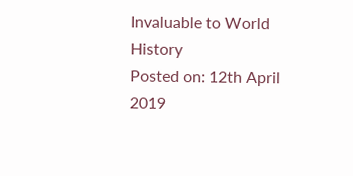Invaluable to World History
Posted on: 12th April 2019